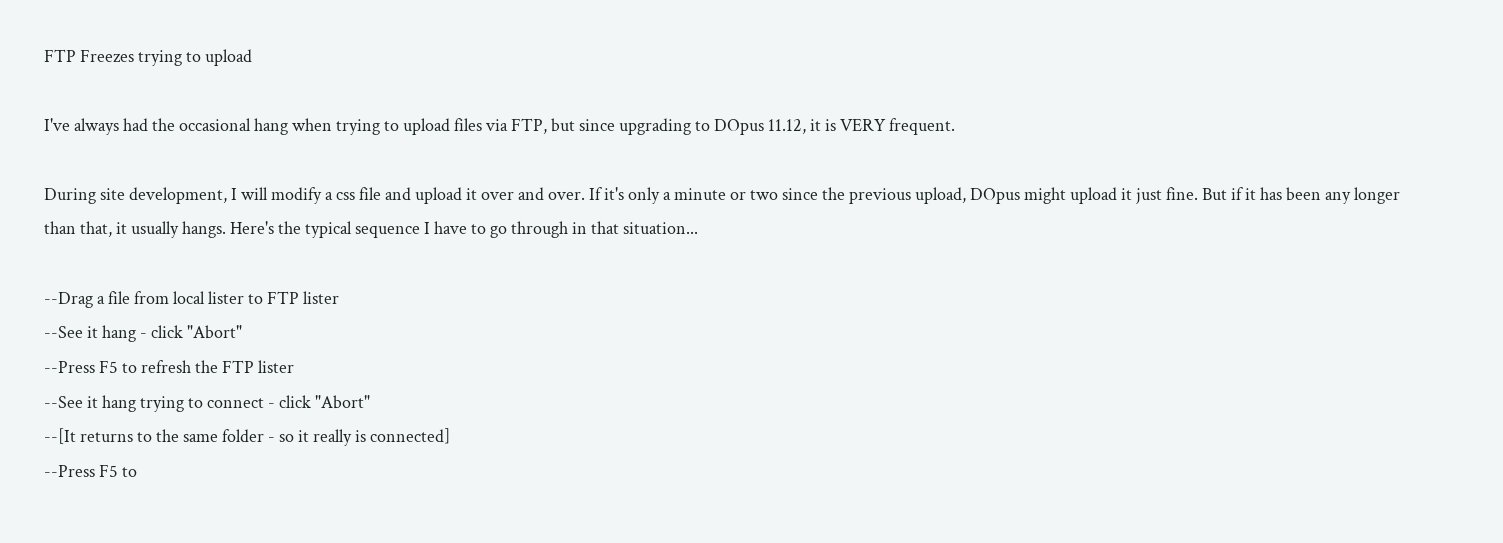FTP Freezes trying to upload

I've always had the occasional hang when trying to upload files via FTP, but since upgrading to DOpus 11.12, it is VERY frequent.

During site development, I will modify a css file and upload it over and over. If it's only a minute or two since the previous upload, DOpus might upload it just fine. But if it has been any longer than that, it usually hangs. Here's the typical sequence I have to go through in that situation...

--Drag a file from local lister to FTP lister
--See it hang - click "Abort"
--Press F5 to refresh the FTP lister
--See it hang trying to connect - click "Abort"
--[It returns to the same folder - so it really is connected]
--Press F5 to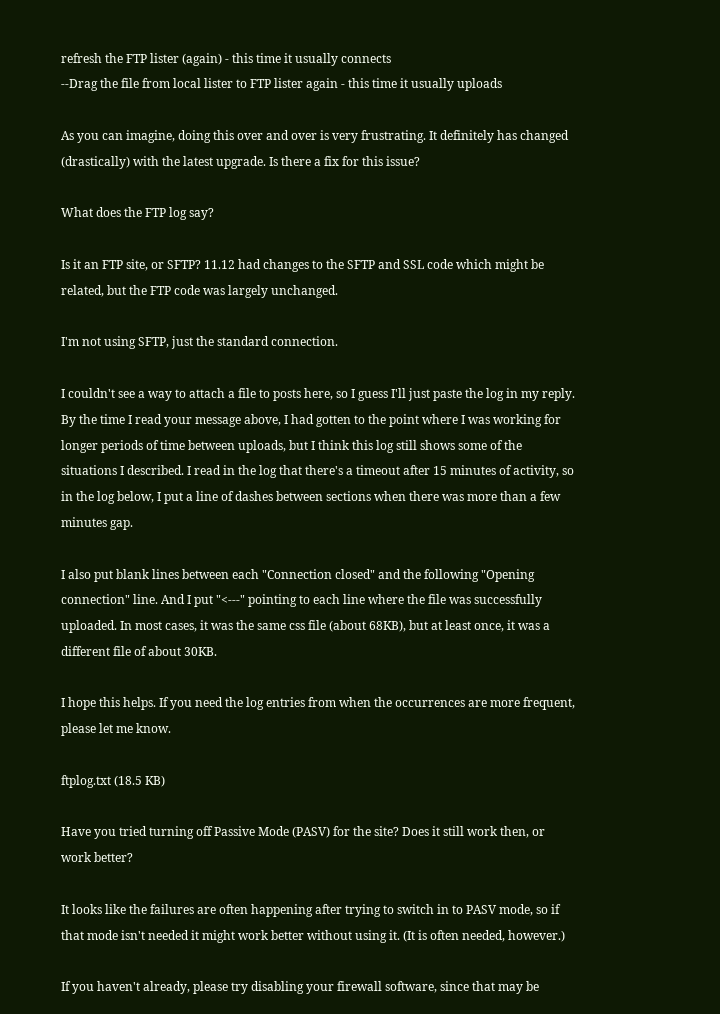refresh the FTP lister (again) - this time it usually connects
--Drag the file from local lister to FTP lister again - this time it usually uploads

As you can imagine, doing this over and over is very frustrating. It definitely has changed (drastically) with the latest upgrade. Is there a fix for this issue?

What does the FTP log say?

Is it an FTP site, or SFTP? 11.12 had changes to the SFTP and SSL code which might be related, but the FTP code was largely unchanged.

I'm not using SFTP, just the standard connection.

I couldn't see a way to attach a file to posts here, so I guess I'll just paste the log in my reply. By the time I read your message above, I had gotten to the point where I was working for longer periods of time between uploads, but I think this log still shows some of the situations I described. I read in the log that there's a timeout after 15 minutes of activity, so in the log below, I put a line of dashes between sections when there was more than a few minutes gap.

I also put blank lines between each "Connection closed" and the following "Opening connection" line. And I put "<---" pointing to each line where the file was successfully uploaded. In most cases, it was the same css file (about 68KB), but at least once, it was a different file of about 30KB.

I hope this helps. If you need the log entries from when the occurrences are more frequent, please let me know.

ftplog.txt (18.5 KB)

Have you tried turning off Passive Mode (PASV) for the site? Does it still work then, or work better?

It looks like the failures are often happening after trying to switch in to PASV mode, so if that mode isn't needed it might work better without using it. (It is often needed, however.)

If you haven't already, please try disabling your firewall software, since that may be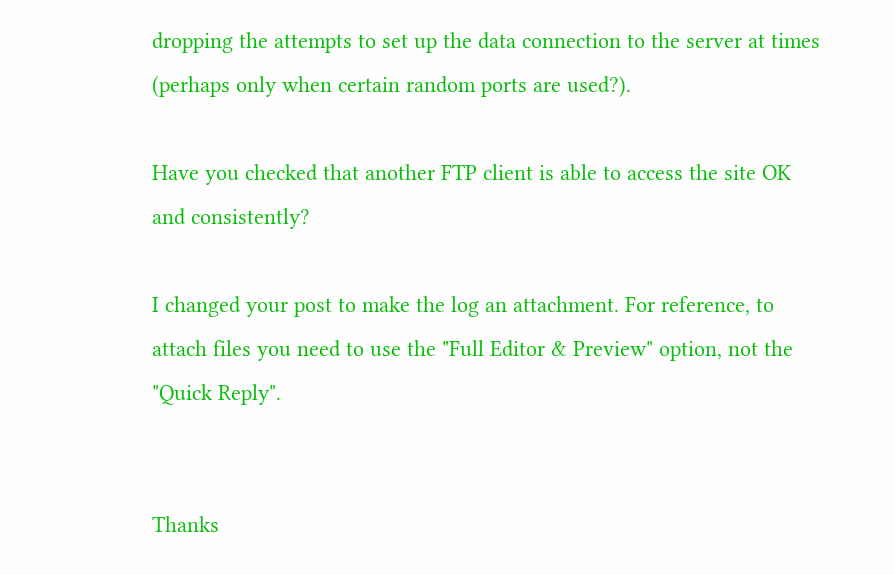dropping the attempts to set up the data connection to the server at times (perhaps only when certain random ports are used?).

Have you checked that another FTP client is able to access the site OK and consistently?

I changed your post to make the log an attachment. For reference, to attach files you need to use the "Full Editor & Preview" option, not the "Quick Reply".


Thanks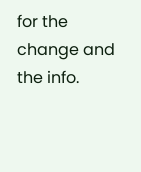for the change and the info.